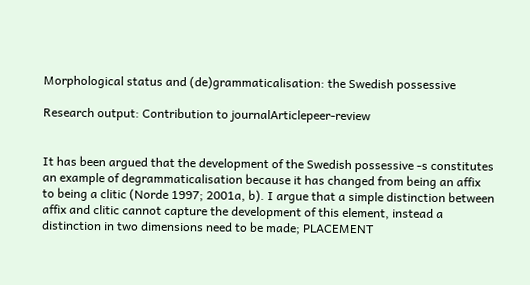Morphological status and (de)grammaticalisation: the Swedish possessive

Research output: Contribution to journalArticlepeer-review


It has been argued that the development of the Swedish possessive -s constitutes an example of degrammaticalisation because it has changed from being an affix to being a clitic (Norde 1997; 2001a, b). I argue that a simple distinction between affix and clitic cannot capture the development of this element, instead a distinction in two dimensions need to be made; PLACEMENT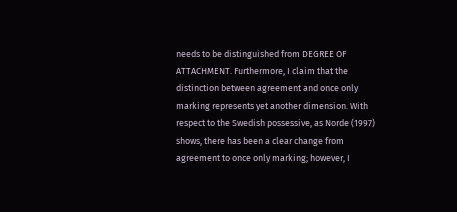needs to be distinguished from DEGREE OF ATTACHMENT. Furthermore, I claim that the distinction between agreement and once only marking represents yet another dimension. With respect to the Swedish possessive, as Norde (1997) shows, there has been a clear change from agreement to once only marking; however, I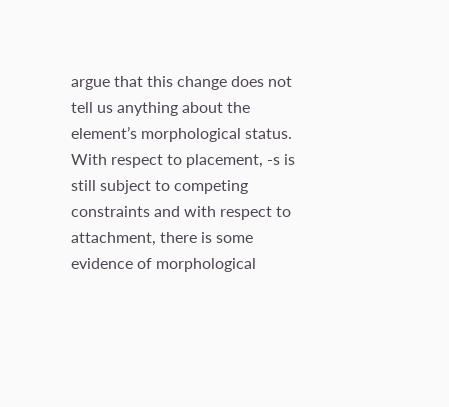argue that this change does not tell us anything about the element’s morphological status. With respect to placement, -s is still subject to competing constraints and with respect to attachment, there is some evidence of morphological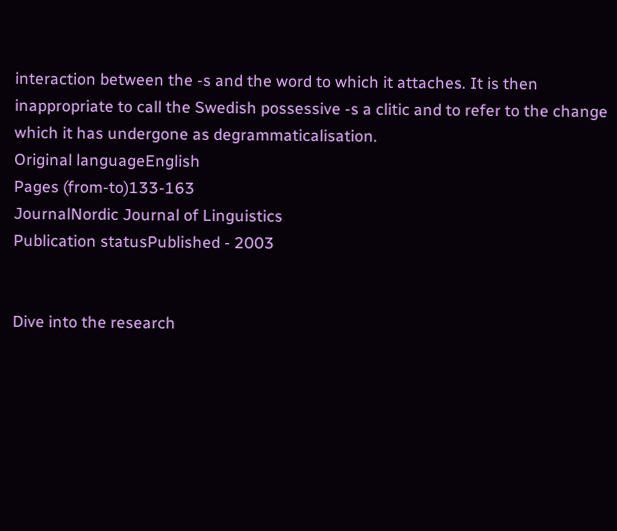interaction between the -s and the word to which it attaches. It is then inappropriate to call the Swedish possessive -s a clitic and to refer to the change which it has undergone as degrammaticalisation.
Original languageEnglish
Pages (from-to)133-163
JournalNordic Journal of Linguistics
Publication statusPublished - 2003


Dive into the research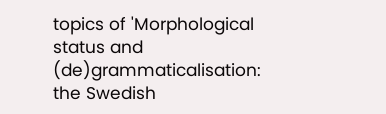topics of 'Morphological status and (de)grammaticalisation: the Swedish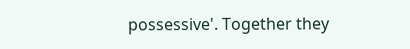possessive'. Together they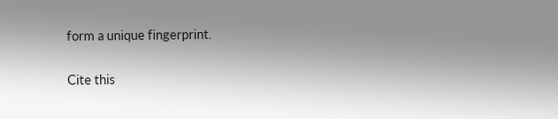form a unique fingerprint.

Cite this